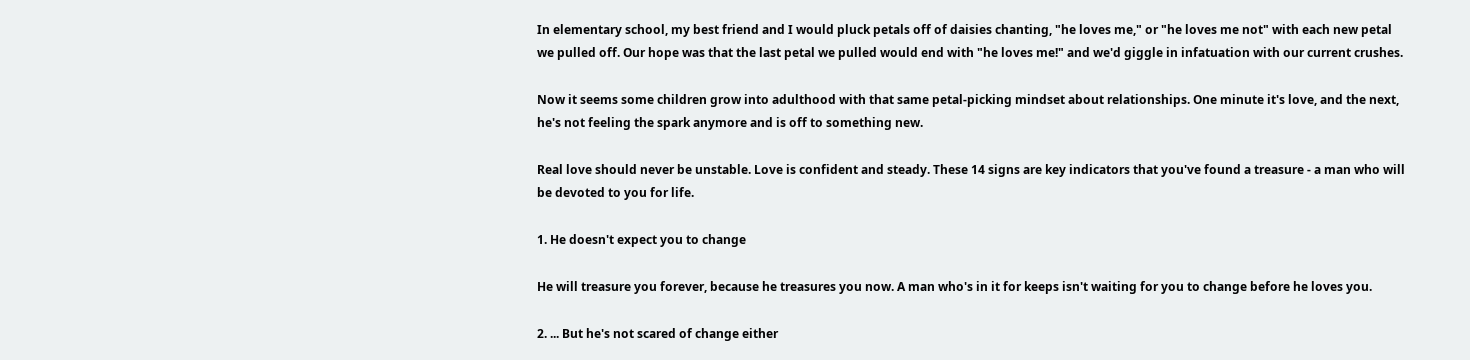In elementary school, my best friend and I would pluck petals off of daisies chanting, "he loves me," or "he loves me not" with each new petal we pulled off. Our hope was that the last petal we pulled would end with "he loves me!" and we'd giggle in infatuation with our current crushes.

Now it seems some children grow into adulthood with that same petal-picking mindset about relationships. One minute it's love, and the next, he's not feeling the spark anymore and is off to something new.

Real love should never be unstable. Love is confident and steady. These 14 signs are key indicators that you've found a treasure - a man who will be devoted to you for life.

1. He doesn't expect you to change

He will treasure you forever, because he treasures you now. A man who's in it for keeps isn't waiting for you to change before he loves you.

2. ... But he's not scared of change either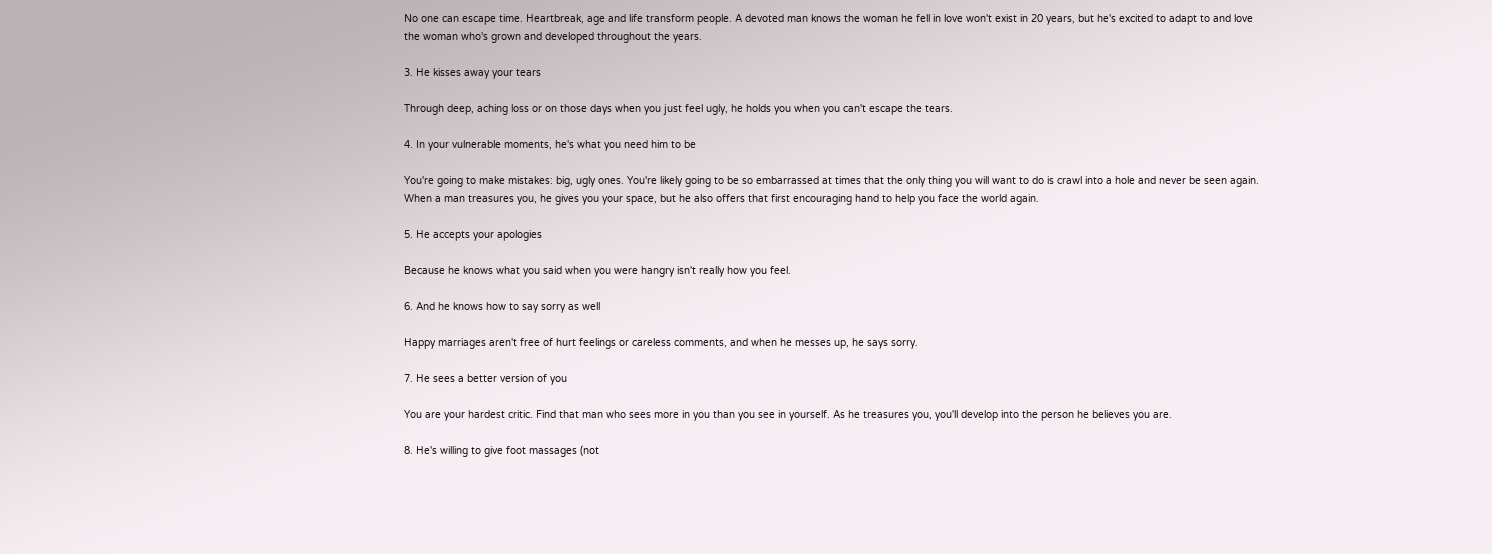No one can escape time. Heartbreak, age and life transform people. A devoted man knows the woman he fell in love won't exist in 20 years, but he's excited to adapt to and love the woman who's grown and developed throughout the years.

3. He kisses away your tears

Through deep, aching loss or on those days when you just feel ugly, he holds you when you can't escape the tears.

4. In your vulnerable moments, he's what you need him to be

You're going to make mistakes: big, ugly ones. You're likely going to be so embarrassed at times that the only thing you will want to do is crawl into a hole and never be seen again. When a man treasures you, he gives you your space, but he also offers that first encouraging hand to help you face the world again.

5. He accepts your apologies

Because he knows what you said when you were hangry isn't really how you feel.

6. And he knows how to say sorry as well

Happy marriages aren't free of hurt feelings or careless comments, and when he messes up, he says sorry.

7. He sees a better version of you

You are your hardest critic. Find that man who sees more in you than you see in yourself. As he treasures you, you'll develop into the person he believes you are.

8. He's willing to give foot massages (not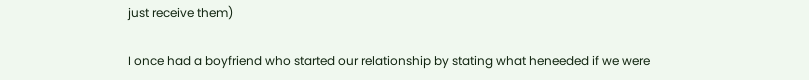just receive them)

I once had a boyfriend who started our relationship by stating what heneeded if we were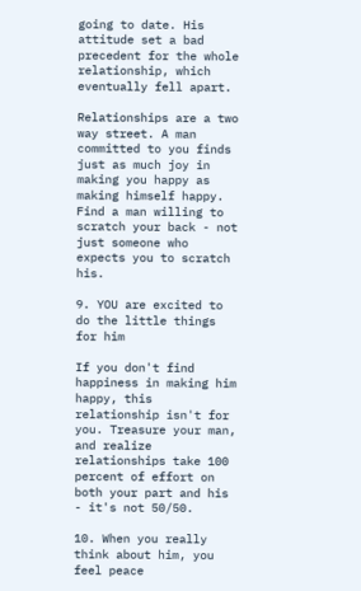going to date. His attitude set a bad precedent for the whole relationship, which eventually fell apart.

Relationships are a two way street. A man committed to you finds just as much joy in making you happy as making himself happy. Find a man willing to scratch your back - not just someone who expects you to scratch his.

9. YOU are excited to do the little things for him

If you don't find happiness in making him happy, this relationship isn't for you. Treasure your man, and realize relationships take 100 percent of effort on both your part and his - it's not 50/50.

10. When you really think about him, you feel peace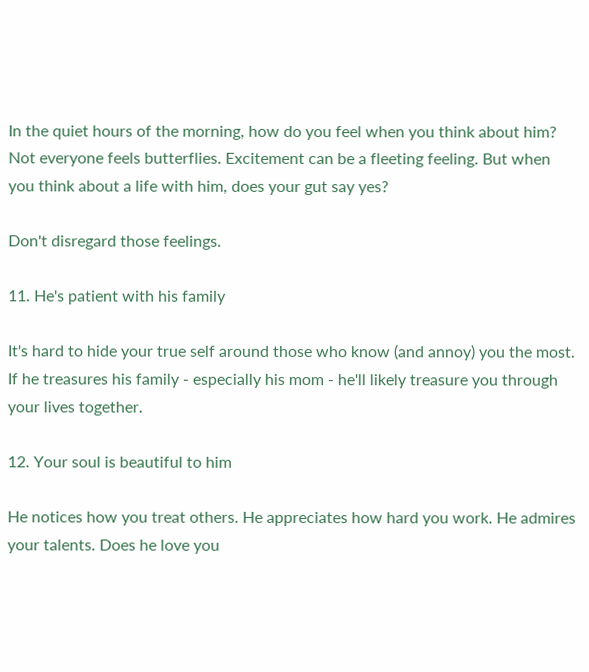In the quiet hours of the morning, how do you feel when you think about him? Not everyone feels butterflies. Excitement can be a fleeting feeling. But when you think about a life with him, does your gut say yes?

Don't disregard those feelings.

11. He's patient with his family

It's hard to hide your true self around those who know (and annoy) you the most. If he treasures his family - especially his mom - he'll likely treasure you through your lives together.

12. Your soul is beautiful to him

He notices how you treat others. He appreciates how hard you work. He admires your talents. Does he love you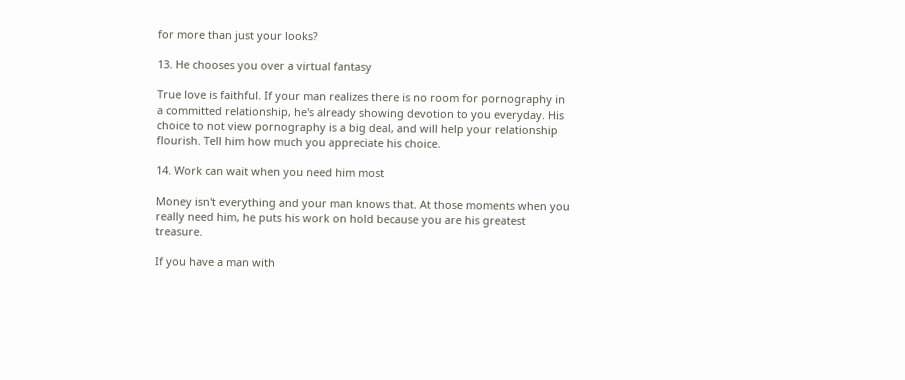for more than just your looks?

13. He chooses you over a virtual fantasy

True love is faithful. If your man realizes there is no room for pornography in a committed relationship, he's already showing devotion to you everyday. His choice to not view pornography is a big deal, and will help your relationship flourish. Tell him how much you appreciate his choice.

14. Work can wait when you need him most

Money isn't everything and your man knows that. At those moments when you really need him, he puts his work on hold because you are his greatest treasure.

If you have a man with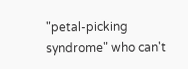"petal-picking syndrome" who can't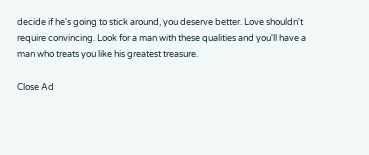decide if he's going to stick around, you deserve better. Love shouldn't require convincing. Look for a man with these qualities and you'll have a man who treats you like his greatest treasure.

Close Ad